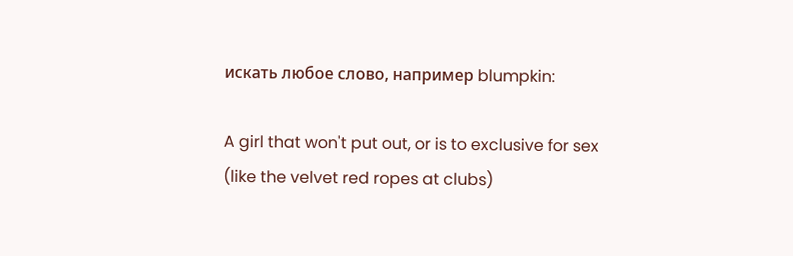искать любое слово, например blumpkin:

A girl that won't put out, or is to exclusive for sex (like the velvet red ropes at clubs)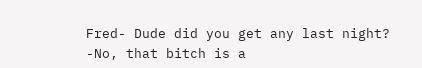Fred- Dude did you get any last night?
-No, that bitch is a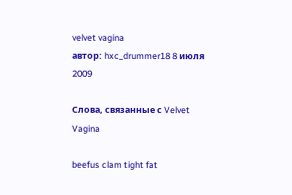velvet vagina
автор: hxc_drummer18 8 июля 2009

Слова, связанные с Velvet Vagina

beefus clam tight fat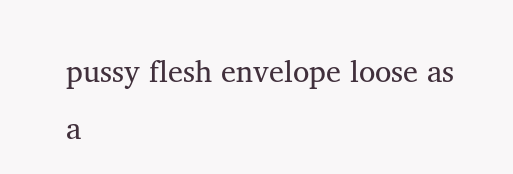pussy flesh envelope loose as a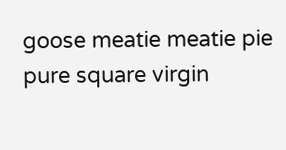goose meatie meatie pie pure square virgin